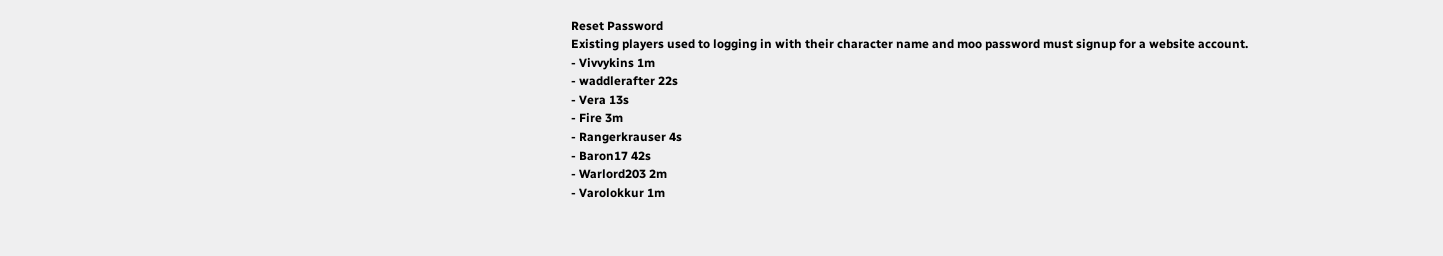Reset Password
Existing players used to logging in with their character name and moo password must signup for a website account.
- Vivvykins 1m
- waddlerafter 22s
- Vera 13s
- Fire 3m
- Rangerkrauser 4s
- Baron17 42s
- Warlord203 2m
- Varolokkur 1m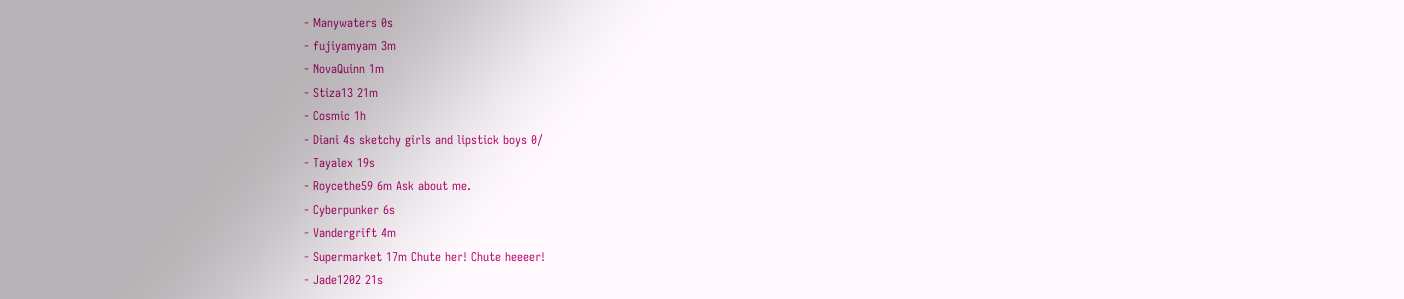- Manywaters 0s
- fujiyamyam 3m
- NovaQuinn 1m
- Stiza13 21m
- Cosmic 1h
- Diani 4s sketchy girls and lipstick boys 0/
- Tayalex 19s
- Roycethe59 6m Ask about me.
- Cyberpunker 6s
- Vandergrift 4m
- Supermarket 17m Chute her! Chute heeeer!
- Jade1202 21s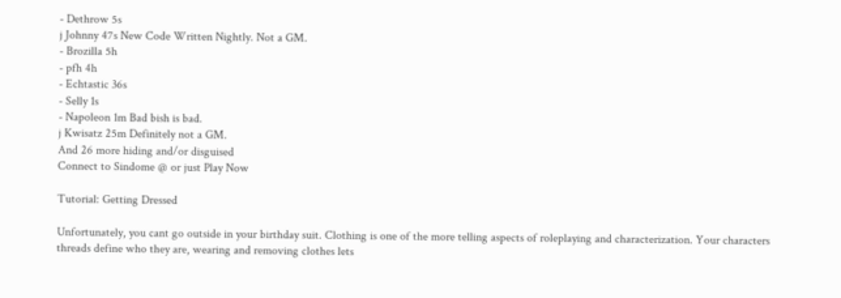- Dethrow 5s
j Johnny 47s New Code Written Nightly. Not a GM.
- Brozilla 5h
- pfh 4h
- Echtastic 36s
- Selly 1s
- Napoleon 1m Bad bish is bad.
j Kwisatz 25m Definitely not a GM.
And 26 more hiding and/or disguised
Connect to Sindome @ or just Play Now

Tutorial: Getting Dressed

Unfortunately, you cant go outside in your birthday suit. Clothing is one of the more telling aspects of roleplaying and characterization. Your characters threads define who they are, wearing and removing clothes lets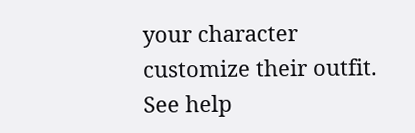your character customize their outfit. See help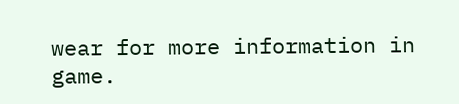wear for more information in game.